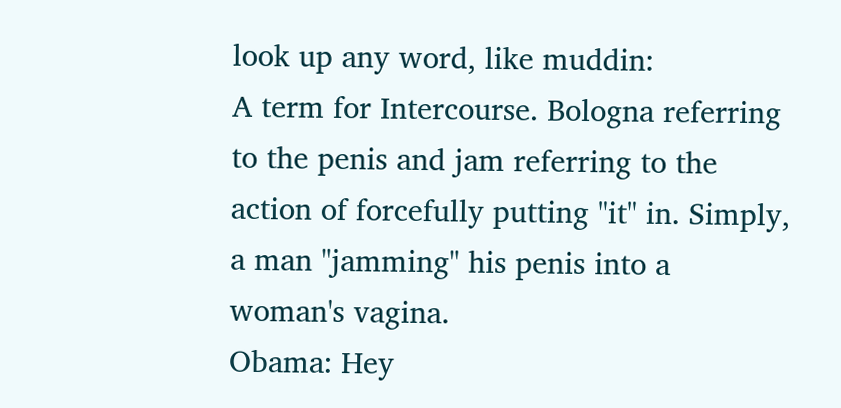look up any word, like muddin:
A term for Intercourse. Bologna referring to the penis and jam referring to the action of forcefully putting "it" in. Simply, a man "jamming" his penis into a woman's vagina.
Obama: Hey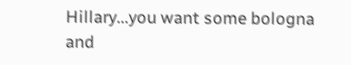Hillary...you want some bologna and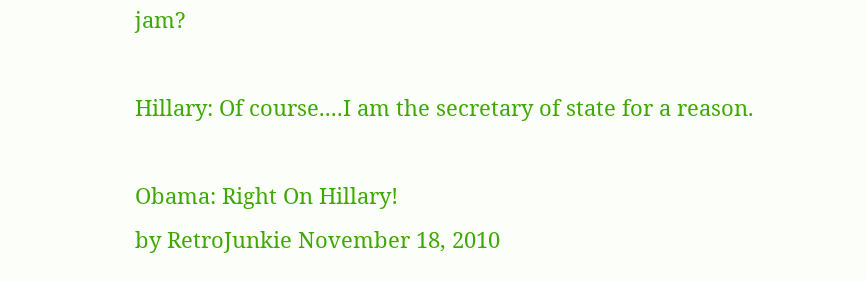jam?

Hillary: Of course....I am the secretary of state for a reason.

Obama: Right On Hillary!
by RetroJunkie November 18, 2010